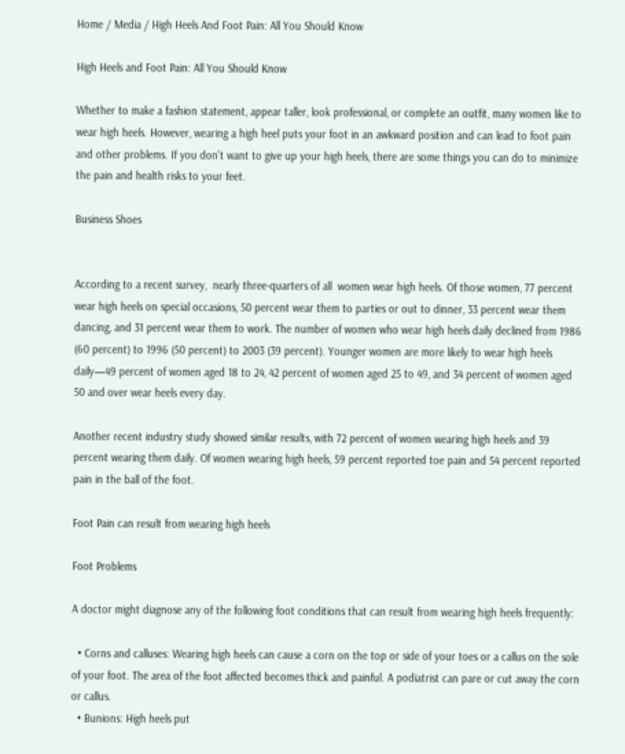Home / Media / High Heels And Foot Pain: All You Should Know

High Heels and Foot Pain: All You Should Know

Whether to make a fashion statement, appear taller, look professional, or complete an outfit, many women like to wear high heels. However, wearing a high heel puts your foot in an awkward position and can lead to foot pain and other problems. If you don't want to give up your high heels, there are some things you can do to minimize the pain and health risks to your feet.

Business Shoes


According to a recent survey,  nearly three-quarters of all  women wear high heels. Of those women, 77 percent wear high heels on special occasions, 50 percent wear them to parties or out to dinner, 33 percent wear them dancing, and 31 percent wear them to work. The number of women who wear high heels daily declined from 1986 (60 percent) to 1996 (50 percent) to 2003 (39 percent). Younger women are more likely to wear high heels daily—49 percent of women aged 18 to 24, 42 percent of women aged 25 to 49, and 34 percent of women aged 50 and over wear heels every day.

Another recent industry study showed similar results, with 72 percent of women wearing high heels and 39 percent wearing them daily. Of women wearing high heels, 59 percent reported toe pain and 54 percent reported pain in the ball of the foot.

Foot Pain can result from wearing high heels

Foot Problems

A doctor might diagnose any of the following foot conditions that can result from wearing high heels frequently:

  • Corns and calluses: Wearing high heels can cause a corn on the top or side of your toes or a callus on the sole of your foot. The area of the foot affected becomes thick and painful. A podiatrist can pare or cut away the corn or callus.
  • Bunions: High heels put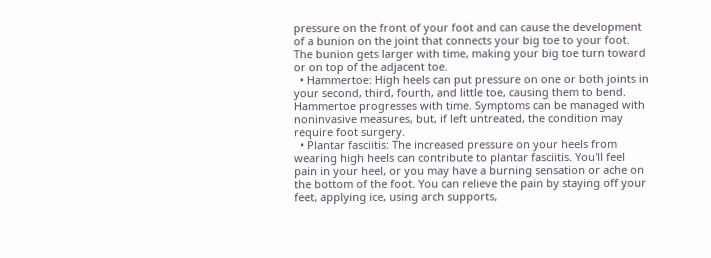pressure on the front of your foot and can cause the development of a bunion on the joint that connects your big toe to your foot. The bunion gets larger with time, making your big toe turn toward or on top of the adjacent toe.
  • Hammertoe: High heels can put pressure on one or both joints in your second, third, fourth, and little toe, causing them to bend. Hammertoe progresses with time. Symptoms can be managed with noninvasive measures, but, if left untreated, the condition may require foot surgery.
  • Plantar fasciitis: The increased pressure on your heels from wearing high heels can contribute to plantar fasciitis. You'll feel pain in your heel, or you may have a burning sensation or ache on the bottom of the foot. You can relieve the pain by staying off your feet, applying ice, using arch supports,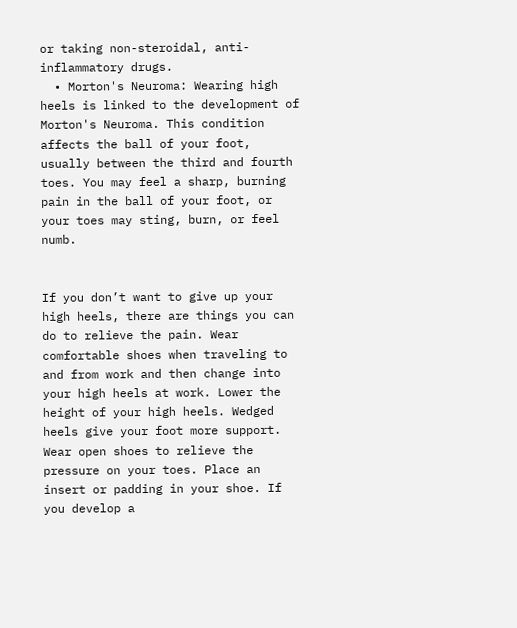or taking non-steroidal, anti-inflammatory drugs.
  • Morton's Neuroma: Wearing high heels is linked to the development of Morton's Neuroma. This condition affects the ball of your foot, usually between the third and fourth toes. You may feel a sharp, burning pain in the ball of your foot, or your toes may sting, burn, or feel numb.


If you don’t want to give up your high heels, there are things you can do to relieve the pain. Wear comfortable shoes when traveling to and from work and then change into your high heels at work. Lower the height of your high heels. Wedged heels give your foot more support. Wear open shoes to relieve the pressure on your toes. Place an insert or padding in your shoe. If you develop a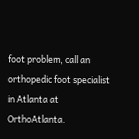foot problem, call an orthopedic foot specialist in Atlanta at OrthoAtlanta.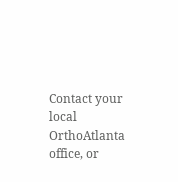Contact your local OrthoAtlanta office, or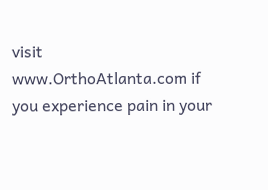visit www.OrthoAtlanta.com if you experience pain in your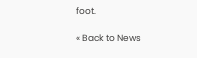foot.

« Back to News